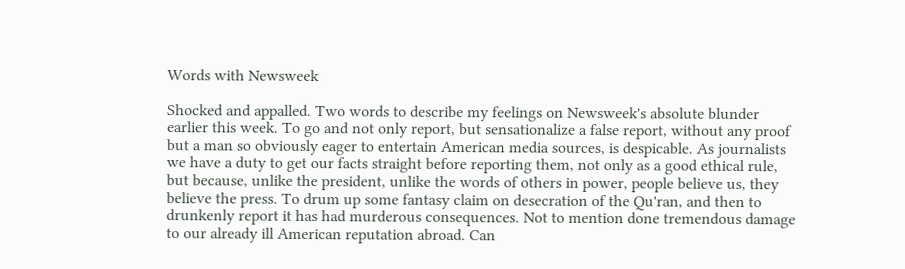Words with Newsweek

Shocked and appalled. Two words to describe my feelings on Newsweek's absolute blunder earlier this week. To go and not only report, but sensationalize a false report, without any proof but a man so obviously eager to entertain American media sources, is despicable. As journalists we have a duty to get our facts straight before reporting them, not only as a good ethical rule, but because, unlike the president, unlike the words of others in power, people believe us, they believe the press. To drum up some fantasy claim on desecration of the Qu'ran, and then to drunkenly report it has had murderous consequences. Not to mention done tremendous damage to our already ill American reputation abroad. Can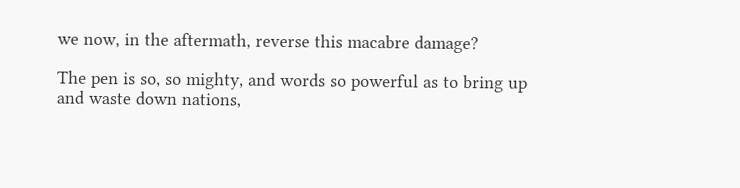we now, in the aftermath, reverse this macabre damage?

The pen is so, so mighty, and words so powerful as to bring up and waste down nations,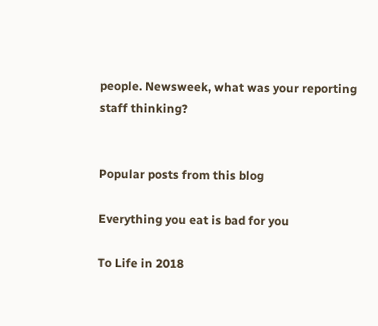people. Newsweek, what was your reporting staff thinking?


Popular posts from this blog

Everything you eat is bad for you

To Life in 2018